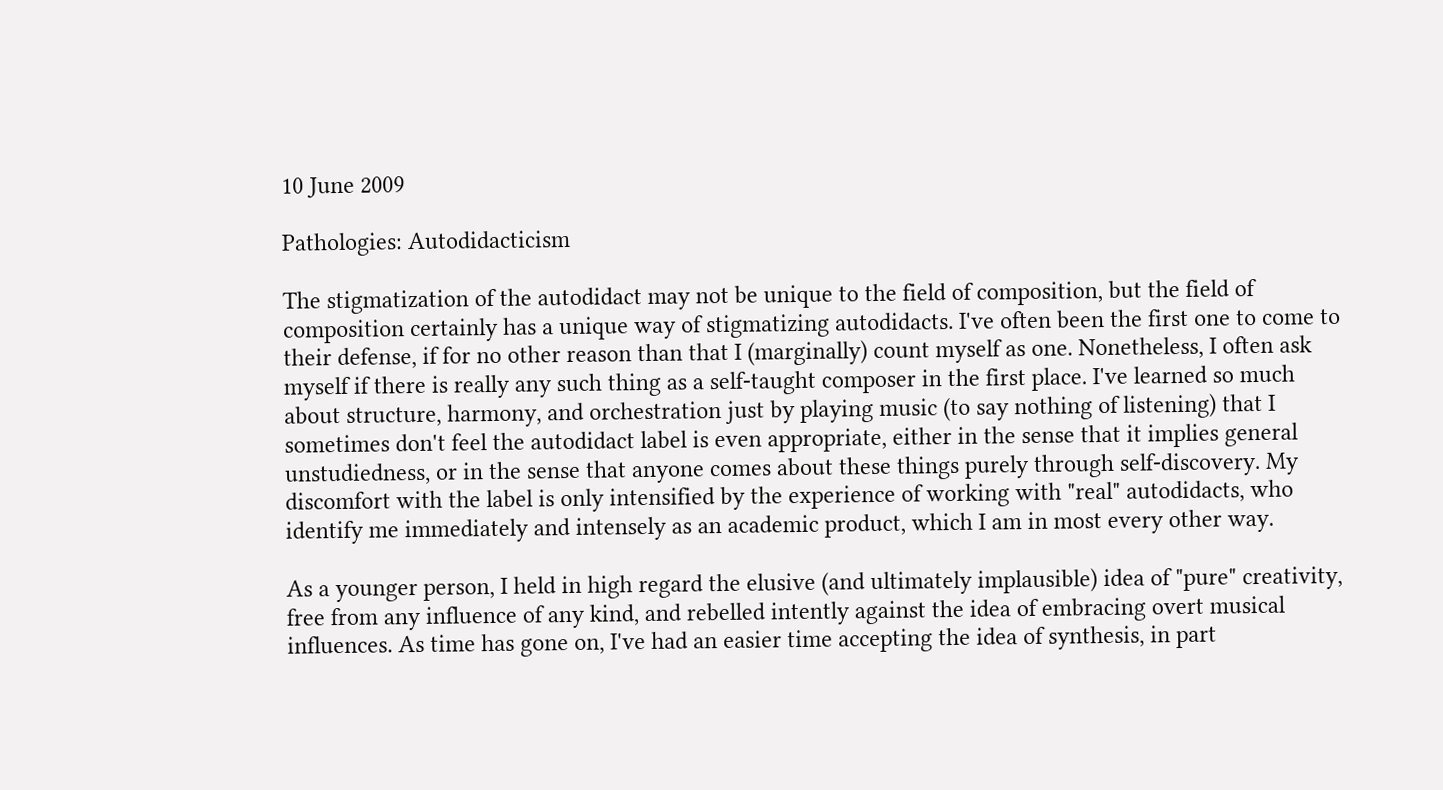10 June 2009

Pathologies: Autodidacticism

The stigmatization of the autodidact may not be unique to the field of composition, but the field of composition certainly has a unique way of stigmatizing autodidacts. I've often been the first one to come to their defense, if for no other reason than that I (marginally) count myself as one. Nonetheless, I often ask myself if there is really any such thing as a self-taught composer in the first place. I've learned so much about structure, harmony, and orchestration just by playing music (to say nothing of listening) that I sometimes don't feel the autodidact label is even appropriate, either in the sense that it implies general unstudiedness, or in the sense that anyone comes about these things purely through self-discovery. My discomfort with the label is only intensified by the experience of working with "real" autodidacts, who identify me immediately and intensely as an academic product, which I am in most every other way.

As a younger person, I held in high regard the elusive (and ultimately implausible) idea of "pure" creativity, free from any influence of any kind, and rebelled intently against the idea of embracing overt musical influences. As time has gone on, I've had an easier time accepting the idea of synthesis, in part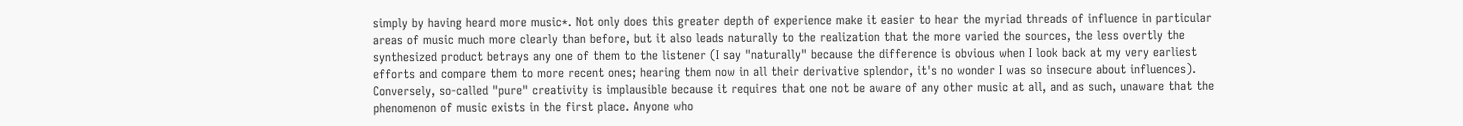simply by having heard more music*. Not only does this greater depth of experience make it easier to hear the myriad threads of influence in particular areas of music much more clearly than before, but it also leads naturally to the realization that the more varied the sources, the less overtly the synthesized product betrays any one of them to the listener (I say "naturally" because the difference is obvious when I look back at my very earliest efforts and compare them to more recent ones; hearing them now in all their derivative splendor, it's no wonder I was so insecure about influences). Conversely, so-called "pure" creativity is implausible because it requires that one not be aware of any other music at all, and as such, unaware that the phenomenon of music exists in the first place. Anyone who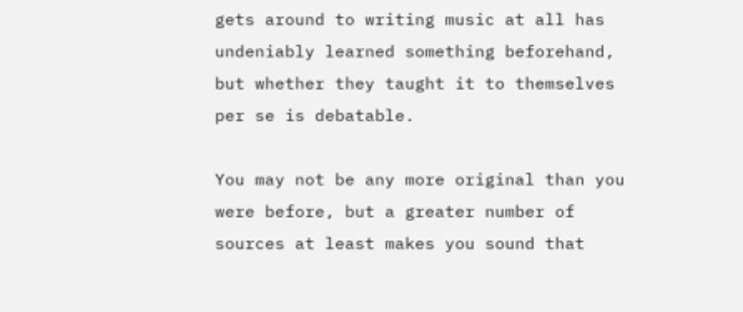gets around to writing music at all has undeniably learned something beforehand, but whether they taught it to themselves per se is debatable.

You may not be any more original than you were before, but a greater number of sources at least makes you sound that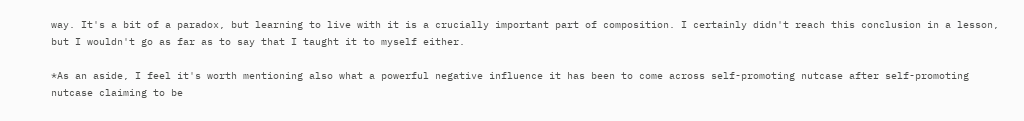way. It's a bit of a paradox, but learning to live with it is a crucially important part of composition. I certainly didn't reach this conclusion in a lesson, but I wouldn't go as far as to say that I taught it to myself either.

*As an aside, I feel it's worth mentioning also what a powerful negative influence it has been to come across self-promoting nutcase after self-promoting nutcase claiming to be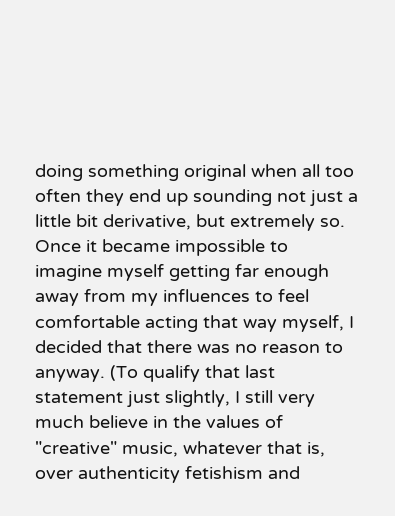doing something original when all too often they end up sounding not just a little bit derivative, but extremely so. Once it became impossible to imagine myself getting far enough away from my influences to feel comfortable acting that way myself, I decided that there was no reason to anyway. (To qualify that last statement just slightly, I still very much believe in the values of "creative" music, whatever that is, over authenticity fetishism and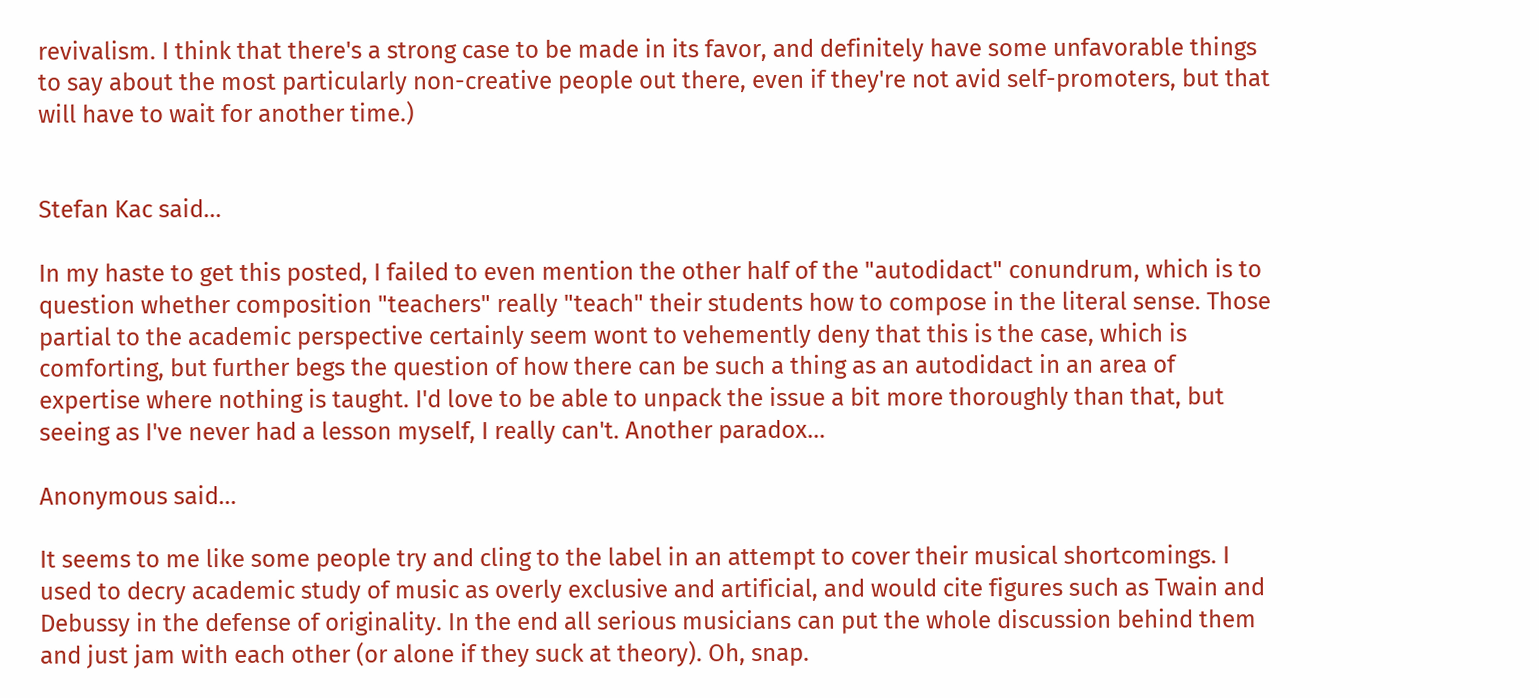revivalism. I think that there's a strong case to be made in its favor, and definitely have some unfavorable things to say about the most particularly non-creative people out there, even if they're not avid self-promoters, but that will have to wait for another time.)


Stefan Kac said...

In my haste to get this posted, I failed to even mention the other half of the "autodidact" conundrum, which is to question whether composition "teachers" really "teach" their students how to compose in the literal sense. Those partial to the academic perspective certainly seem wont to vehemently deny that this is the case, which is comforting, but further begs the question of how there can be such a thing as an autodidact in an area of expertise where nothing is taught. I'd love to be able to unpack the issue a bit more thoroughly than that, but seeing as I've never had a lesson myself, I really can't. Another paradox...

Anonymous said...

It seems to me like some people try and cling to the label in an attempt to cover their musical shortcomings. I used to decry academic study of music as overly exclusive and artificial, and would cite figures such as Twain and Debussy in the defense of originality. In the end all serious musicians can put the whole discussion behind them and just jam with each other (or alone if they suck at theory). Oh, snap.